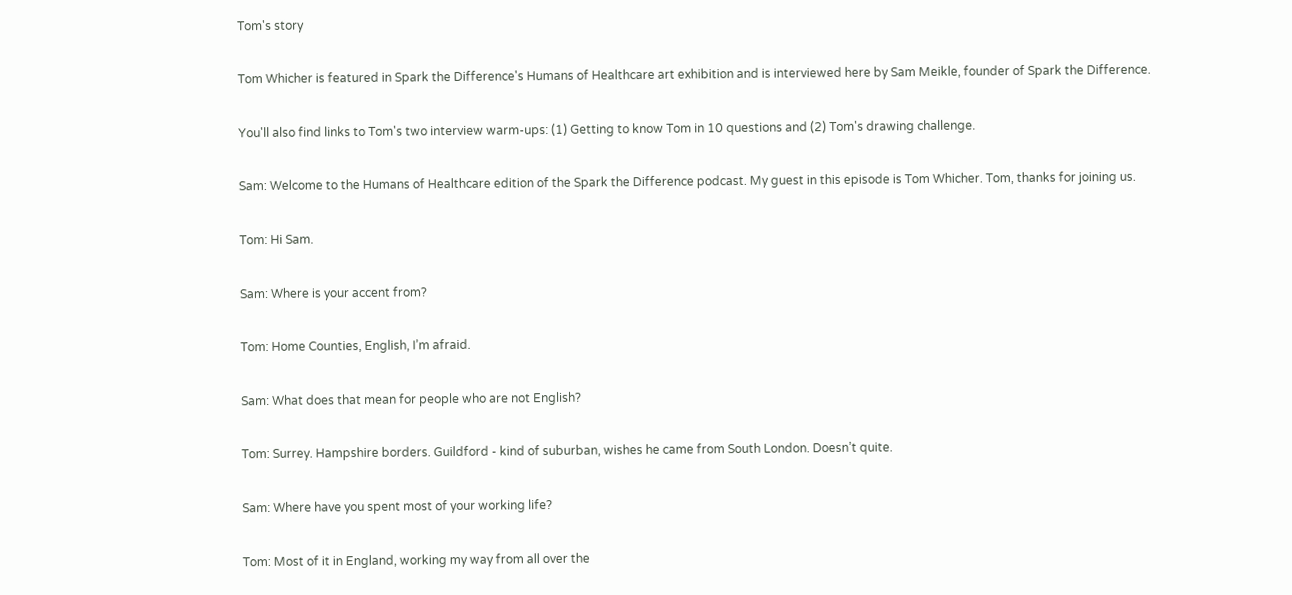Tom's story

Tom Whicher is featured in Spark the Difference's Humans of Healthcare art exhibition and is interviewed here by Sam Meikle, founder of Spark the Difference.

You'll also find links to Tom's two interview warm-ups: (1) Getting to know Tom in 10 questions and (2) Tom's drawing challenge.

Sam: Welcome to the Humans of Healthcare edition of the Spark the Difference podcast. My guest in this episode is Tom Whicher. Tom, thanks for joining us.

Tom: Hi Sam.

Sam: Where is your accent from?

Tom: Home Counties, English, I’m afraid.

Sam: What does that mean for people who are not English?

Tom: Surrey. Hampshire borders. Guildford - kind of suburban, wishes he came from South London. Doesn’t quite.

Sam: Where have you spent most of your working life?

Tom: Most of it in England, working my way from all over the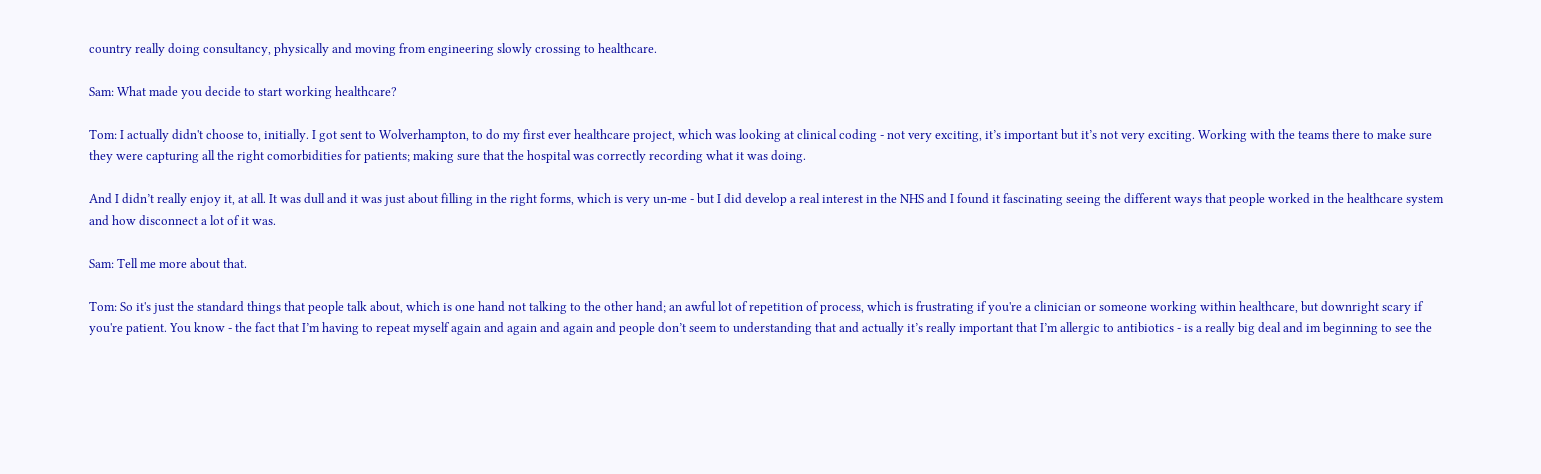country really doing consultancy, physically and moving from engineering slowly crossing to healthcare.

Sam: What made you decide to start working healthcare?

Tom: I actually didn't choose to, initially. I got sent to Wolverhampton, to do my first ever healthcare project, which was looking at clinical coding - not very exciting, it’s important but it’s not very exciting. Working with the teams there to make sure they were capturing all the right comorbidities for patients; making sure that the hospital was correctly recording what it was doing.

And I didn’t really enjoy it, at all. It was dull and it was just about filling in the right forms, which is very un-me - but I did develop a real interest in the NHS and I found it fascinating seeing the different ways that people worked in the healthcare system and how disconnect a lot of it was.

Sam: Tell me more about that.

Tom: So it's just the standard things that people talk about, which is one hand not talking to the other hand; an awful lot of repetition of process, which is frustrating if you're a clinician or someone working within healthcare, but downright scary if you're patient. You know - the fact that I’m having to repeat myself again and again and again and people don’t seem to understanding that and actually it’s really important that I’m allergic to antibiotics - is a really big deal and im beginning to see the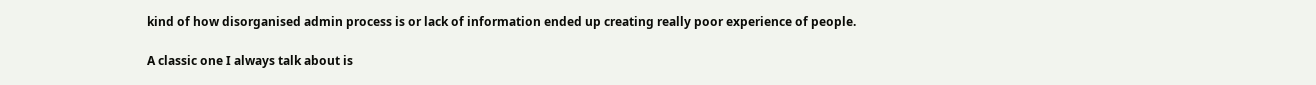kind of how disorganised admin process is or lack of information ended up creating really poor experience of people.

A classic one I always talk about is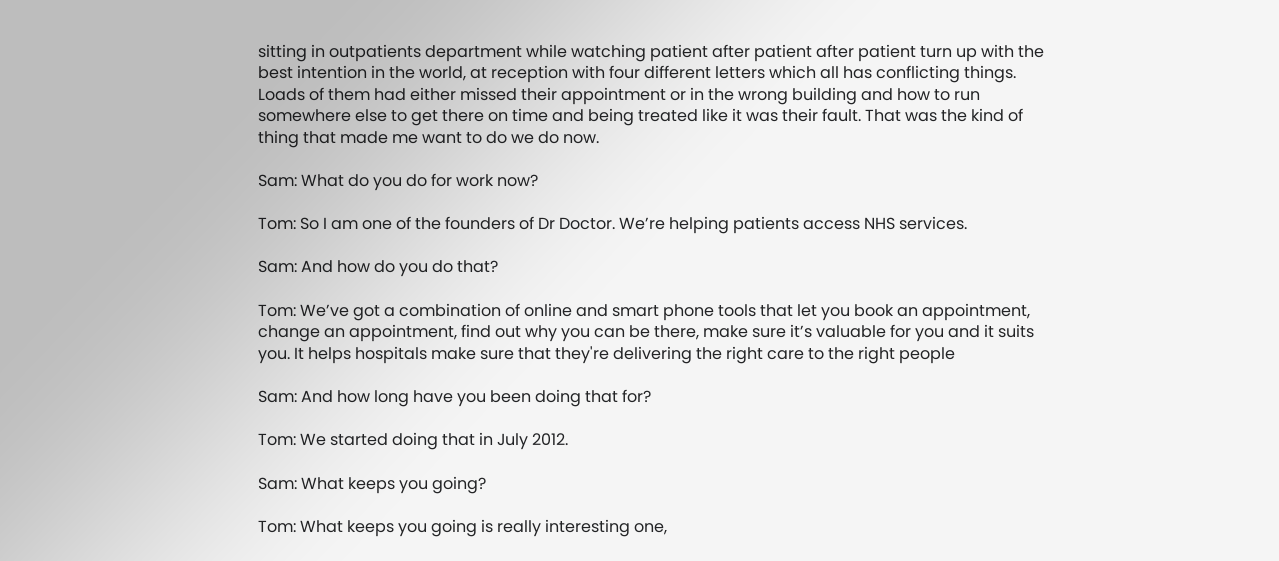sitting in outpatients department while watching patient after patient after patient turn up with the best intention in the world, at reception with four different letters which all has conflicting things. Loads of them had either missed their appointment or in the wrong building and how to run somewhere else to get there on time and being treated like it was their fault. That was the kind of thing that made me want to do we do now.

Sam: What do you do for work now?

Tom: So I am one of the founders of Dr Doctor. We’re helping patients access NHS services.

Sam: And how do you do that?

Tom: We’ve got a combination of online and smart phone tools that let you book an appointment, change an appointment, find out why you can be there, make sure it’s valuable for you and it suits you. It helps hospitals make sure that they're delivering the right care to the right people

Sam: And how long have you been doing that for?

Tom: We started doing that in July 2012.

Sam: What keeps you going?

Tom: What keeps you going is really interesting one,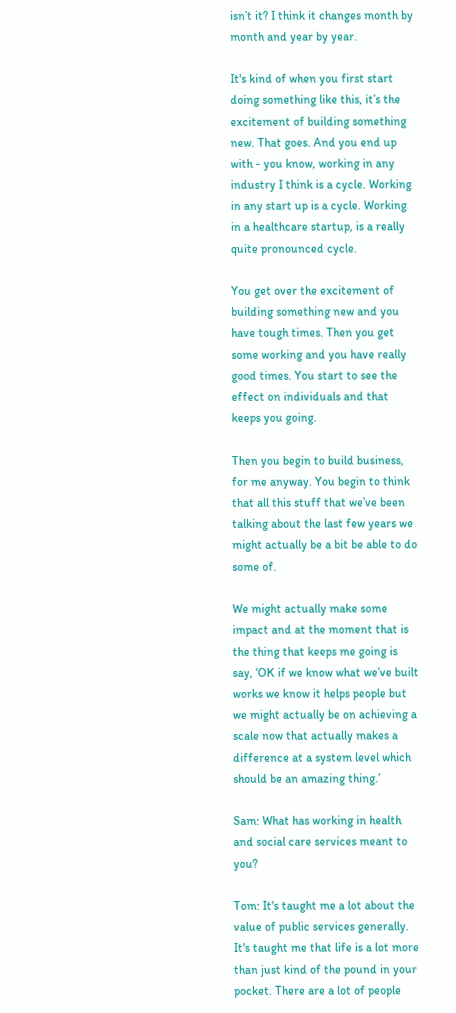isn’t it? I think it changes month by month and year by year.

It's kind of when you first start doing something like this, it’s the excitement of building something new. That goes. And you end up with - you know, working in any industry I think is a cycle. Working in any start up is a cycle. Working in a healthcare startup, is a really quite pronounced cycle.

You get over the excitement of building something new and you have tough times. Then you get some working and you have really good times. You start to see the effect on individuals and that keeps you going.

Then you begin to build business, for me anyway. You begin to think that all this stuff that we’ve been talking about the last few years we might actually be a bit be able to do some of.

We might actually make some impact and at the moment that is the thing that keeps me going is say, ‘OK if we know what we’ve built works we know it helps people but we might actually be on achieving a scale now that actually makes a difference at a system level which should be an amazing thing.’

Sam: What has working in health and social care services meant to you?

Tom: It's taught me a lot about the value of public services generally. It's taught me that life is a lot more than just kind of the pound in your pocket. There are a lot of people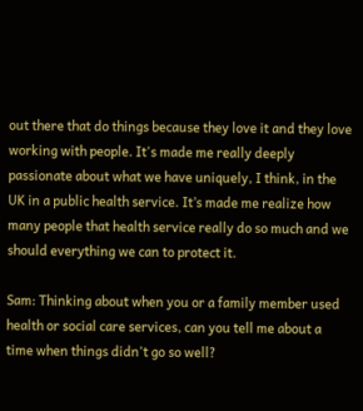out there that do things because they love it and they love working with people. It's made me really deeply passionate about what we have uniquely, I think, in the UK in a public health service. It’s made me realize how many people that health service really do so much and we should everything we can to protect it.

Sam: Thinking about when you or a family member used health or social care services, can you tell me about a time when things didn't go so well?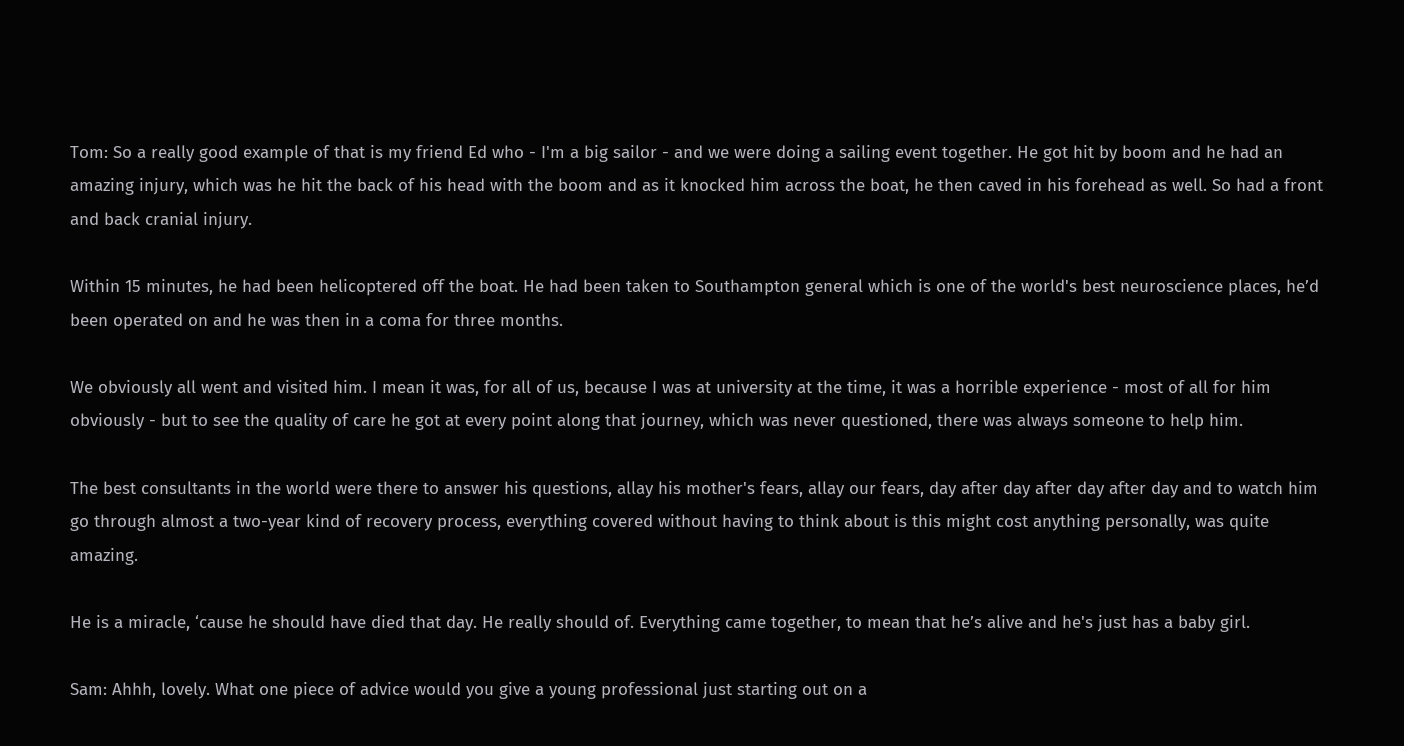Tom: So a really good example of that is my friend Ed who - I'm a big sailor - and we were doing a sailing event together. He got hit by boom and he had an amazing injury, which was he hit the back of his head with the boom and as it knocked him across the boat, he then caved in his forehead as well. So had a front and back cranial injury.

Within 15 minutes, he had been helicoptered off the boat. He had been taken to Southampton general which is one of the world's best neuroscience places, he’d been operated on and he was then in a coma for three months.

We obviously all went and visited him. I mean it was, for all of us, because I was at university at the time, it was a horrible experience - most of all for him obviously - but to see the quality of care he got at every point along that journey, which was never questioned, there was always someone to help him.

The best consultants in the world were there to answer his questions, allay his mother's fears, allay our fears, day after day after day after day and to watch him go through almost a two-year kind of recovery process, everything covered without having to think about is this might cost anything personally, was quite amazing.

He is a miracle, ‘cause he should have died that day. He really should of. Everything came together, to mean that he’s alive and he's just has a baby girl.

Sam: Ahhh, lovely. What one piece of advice would you give a young professional just starting out on a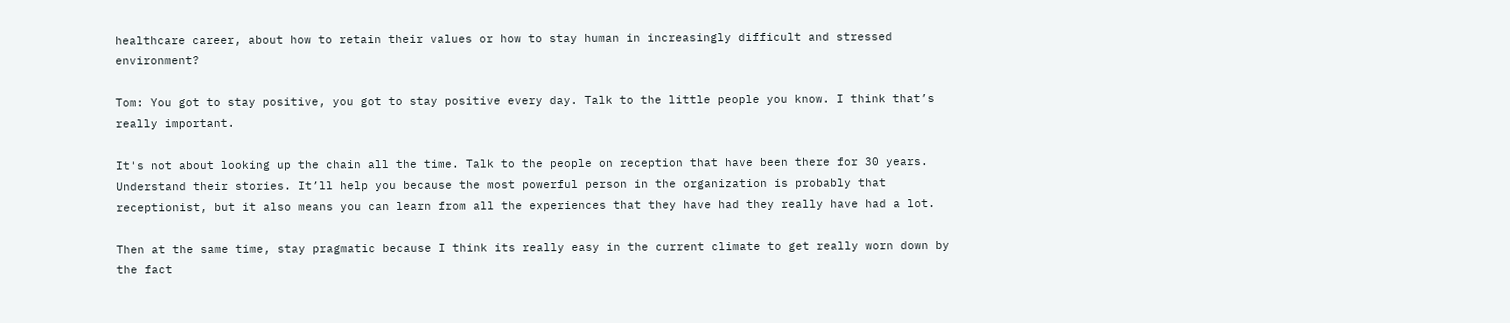healthcare career, about how to retain their values or how to stay human in increasingly difficult and stressed environment?

Tom: You got to stay positive, you got to stay positive every day. Talk to the little people you know. I think that’s really important.

It's not about looking up the chain all the time. Talk to the people on reception that have been there for 30 years. Understand their stories. It’ll help you because the most powerful person in the organization is probably that receptionist, but it also means you can learn from all the experiences that they have had they really have had a lot.

Then at the same time, stay pragmatic because I think its really easy in the current climate to get really worn down by the fact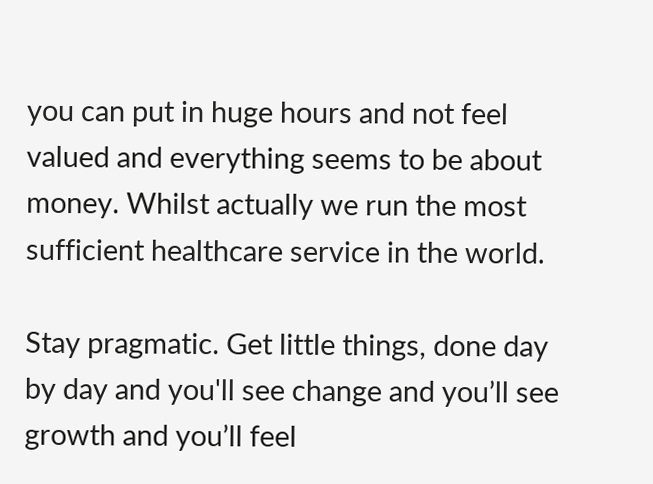you can put in huge hours and not feel valued and everything seems to be about money. Whilst actually we run the most sufficient healthcare service in the world.

Stay pragmatic. Get little things, done day by day and you'll see change and you’ll see growth and you’ll feel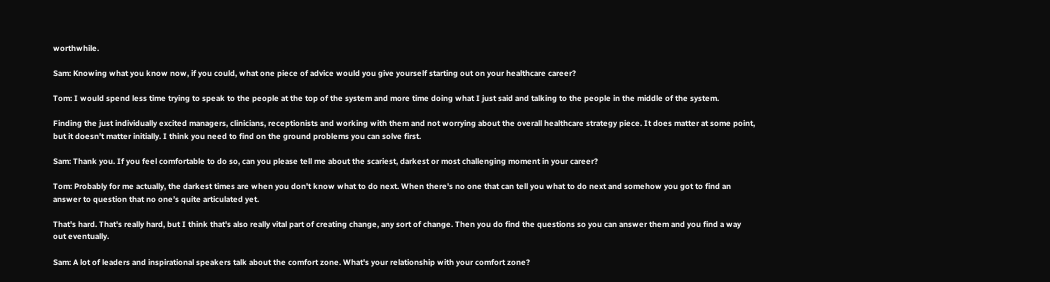worthwhile.

Sam: Knowing what you know now, if you could, what one piece of advice would you give yourself starting out on your healthcare career?

Tom: I would spend less time trying to speak to the people at the top of the system and more time doing what I just said and talking to the people in the middle of the system.

Finding the just individually excited managers, clinicians, receptionists and working with them and not worrying about the overall healthcare strategy piece. It does matter at some point, but it doesn't matter initially. I think you need to find on the ground problems you can solve first.

Sam: Thank you. If you feel comfortable to do so, can you please tell me about the scariest, darkest or most challenging moment in your career?

Tom: Probably for me actually, the darkest times are when you don't know what to do next. When there's no one that can tell you what to do next and somehow you got to find an answer to question that no one’s quite articulated yet.

That's hard. That's really hard, but I think that's also really vital part of creating change, any sort of change. Then you do find the questions so you can answer them and you find a way out eventually.

Sam: A lot of leaders and inspirational speakers talk about the comfort zone. What's your relationship with your comfort zone?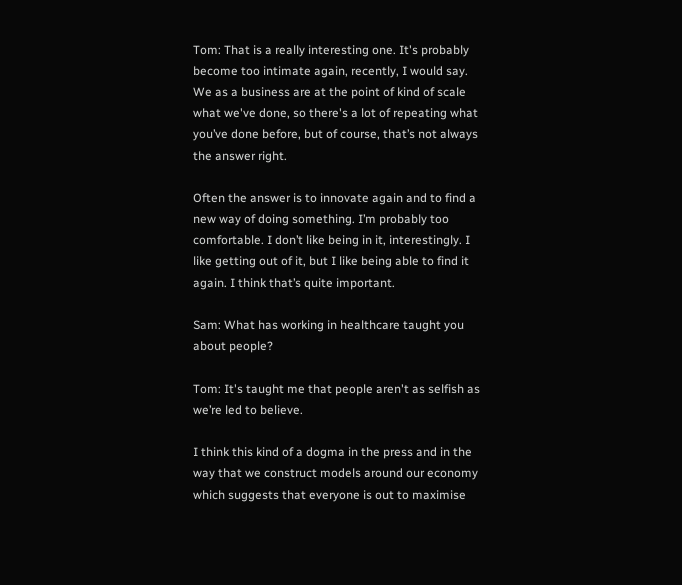Tom: That is a really interesting one. It's probably become too intimate again, recently, I would say. We as a business are at the point of kind of scale what we've done, so there's a lot of repeating what you’ve done before, but of course, that’s not always the answer right.

Often the answer is to innovate again and to find a new way of doing something. I’m probably too comfortable. I don’t like being in it, interestingly. I like getting out of it, but I like being able to find it again. I think that’s quite important.

Sam: What has working in healthcare taught you about people?

Tom: It's taught me that people aren't as selfish as we’re led to believe.

I think this kind of a dogma in the press and in the way that we construct models around our economy which suggests that everyone is out to maximise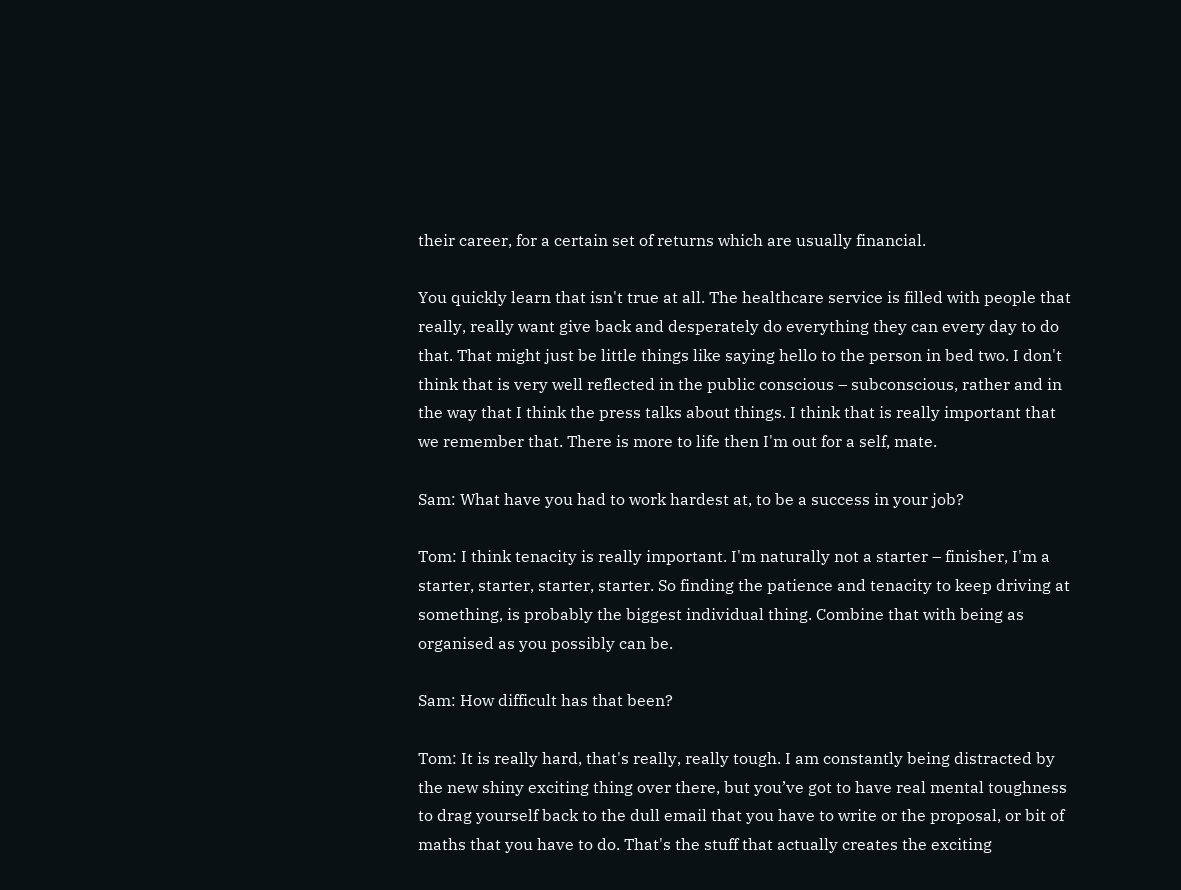their career, for a certain set of returns which are usually financial.

You quickly learn that isn't true at all. The healthcare service is filled with people that really, really want give back and desperately do everything they can every day to do that. That might just be little things like saying hello to the person in bed two. I don't think that is very well reflected in the public conscious – subconscious, rather and in the way that I think the press talks about things. I think that is really important that we remember that. There is more to life then I'm out for a self, mate.

Sam: What have you had to work hardest at, to be a success in your job?

Tom: I think tenacity is really important. I'm naturally not a starter – finisher, I'm a starter, starter, starter, starter. So finding the patience and tenacity to keep driving at something, is probably the biggest individual thing. Combine that with being as organised as you possibly can be.

Sam: How difficult has that been?

Tom: It is really hard, that's really, really tough. I am constantly being distracted by the new shiny exciting thing over there, but you’ve got to have real mental toughness to drag yourself back to the dull email that you have to write or the proposal, or bit of maths that you have to do. That's the stuff that actually creates the exciting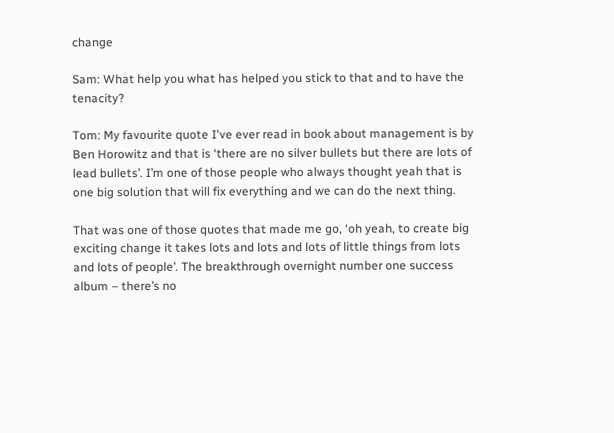change

Sam: What help you what has helped you stick to that and to have the tenacity?

Tom: My favourite quote I've ever read in book about management is by Ben Horowitz and that is ‘there are no silver bullets but there are lots of lead bullets’. I’m one of those people who always thought yeah that is one big solution that will fix everything and we can do the next thing.

That was one of those quotes that made me go, ‘oh yeah, to create big exciting change it takes lots and lots and lots of little things from lots and lots of people’. The breakthrough overnight number one success album – there’s no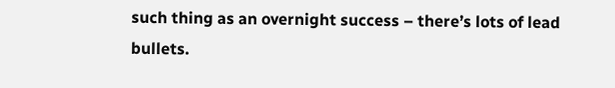such thing as an overnight success – there’s lots of lead bullets.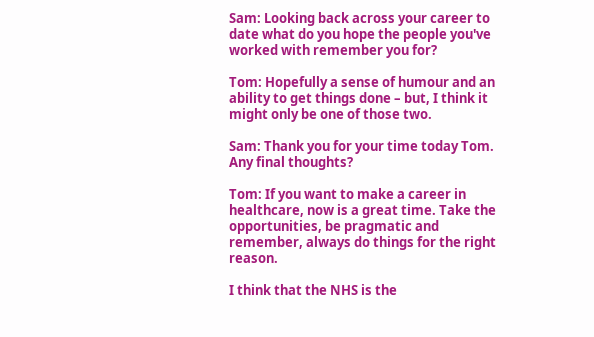Sam: Looking back across your career to date what do you hope the people you've worked with remember you for?

Tom: Hopefully a sense of humour and an ability to get things done – but, I think it might only be one of those two.

Sam: Thank you for your time today Tom. Any final thoughts?

Tom: If you want to make a career in healthcare, now is a great time. Take the opportunities, be pragmatic and remember, always do things for the right reason.

I think that the NHS is the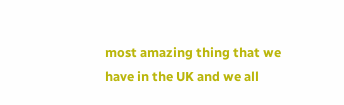most amazing thing that we have in the UK and we all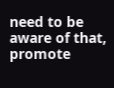need to be aware of that, promote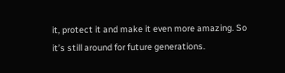it, protect it and make it even more amazing. So it’s still around for future generations.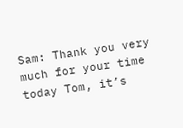Sam: Thank you very much for your time today Tom, it’s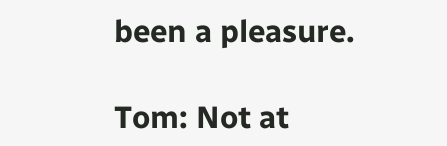been a pleasure.

Tom: Not at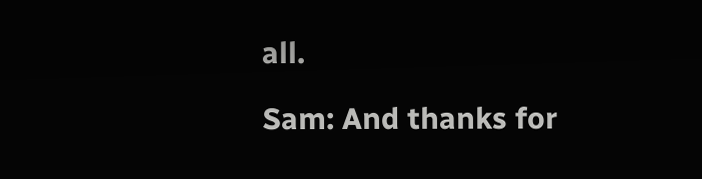all.

Sam: And thanks for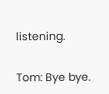listening.

Tom: Bye bye.